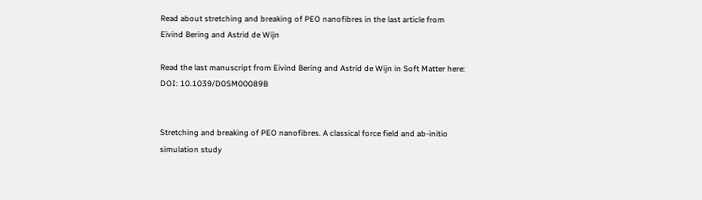Read about stretching and breaking of PEO nanofibres in the last article from Eivind Bering and Astrid de Wijn

Read the last manuscript from Eivind Bering and Astrid de Wijn in Soft Matter here: DOI: 10.1039/D0SM00089B


Stretching and breaking of PEO nanofibres. A classical force field and ab-initio simulation study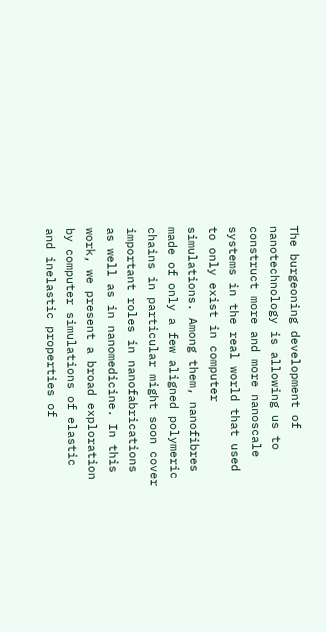The burgeoning development of nanotechnology is allowing us to construct more and more nanoscale systems in the real world that used to only exist in computer simulations. Among them, nanofibres made of only a few aligned polymeric chains in particular might soon cover important roles in nanofabrications as well as in nanomedicine. In this work, we present a broad exploration by computer simulations of elastic and inelastic properties of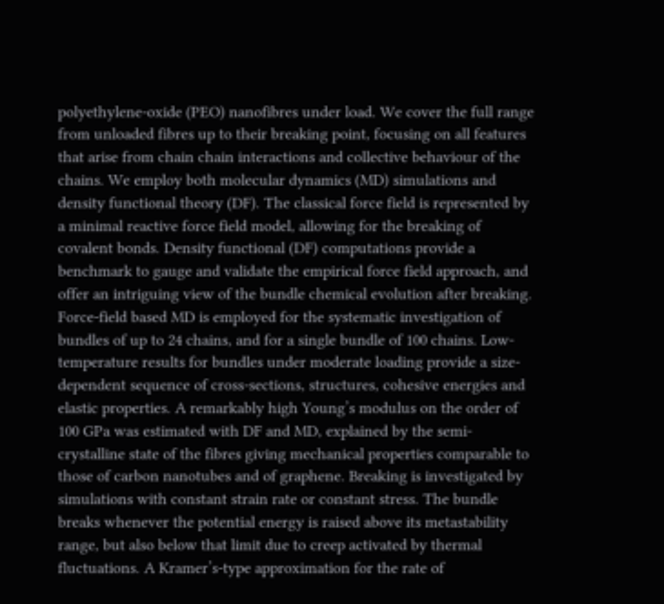polyethylene-oxide (PEO) nanofibres under load. We cover the full range from unloaded fibres up to their breaking point, focusing on all features that arise from chain chain interactions and collective behaviour of the chains. We employ both molecular dynamics (MD) simulations and density functional theory (DF). The classical force field is represented by a minimal reactive force field model, allowing for the breaking of covalent bonds. Density functional (DF) computations provide a benchmark to gauge and validate the empirical force field approach, and offer an intriguing view of the bundle chemical evolution after breaking. Force-field based MD is employed for the systematic investigation of bundles of up to 24 chains, and for a single bundle of 100 chains. Low-temperature results for bundles under moderate loading provide a size-dependent sequence of cross-sections, structures, cohesive energies and elastic properties. A remarkably high Young’s modulus on the order of 100 GPa was estimated with DF and MD, explained by the semi-crystalline state of the fibres giving mechanical properties comparable to those of carbon nanotubes and of graphene. Breaking is investigated by simulations with constant strain rate or constant stress. The bundle breaks whenever the potential energy is raised above its metastability range, but also below that limit due to creep activated by thermal fluctuations. A Kramer’s-type approximation for the rate of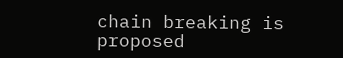chain breaking is proposed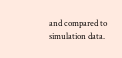and compared to simulation data.